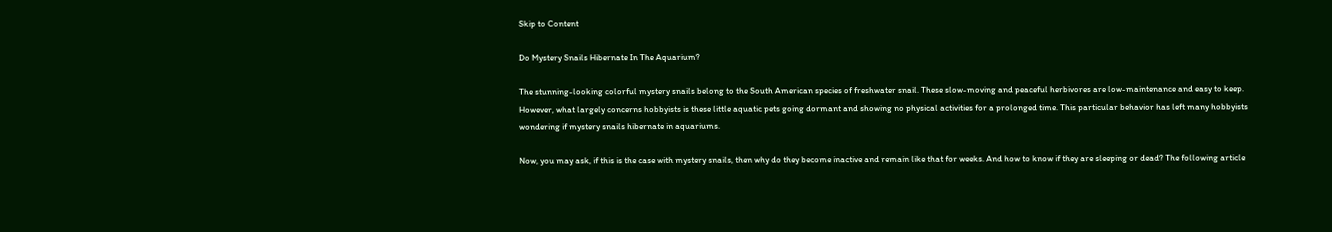Skip to Content

Do Mystery Snails Hibernate In The Aquarium?

The stunning-looking colorful mystery snails belong to the South American species of freshwater snail. These slow-moving and peaceful herbivores are low-maintenance and easy to keep. However, what largely concerns hobbyists is these little aquatic pets going dormant and showing no physical activities for a prolonged time. This particular behavior has left many hobbyists wondering if mystery snails hibernate in aquariums.

Now, you may ask, if this is the case with mystery snails, then why do they become inactive and remain like that for weeks. And how to know if they are sleeping or dead? The following article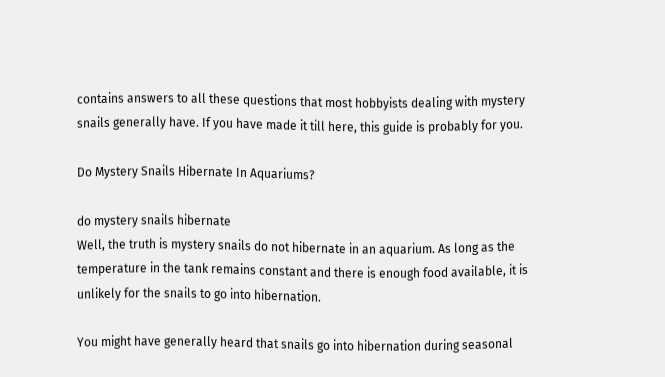contains answers to all these questions that most hobbyists dealing with mystery snails generally have. If you have made it till here, this guide is probably for you.

Do Mystery Snails Hibernate In Aquariums?

do mystery snails hibernate
Well, the truth is mystery snails do not hibernate in an aquarium. As long as the temperature in the tank remains constant and there is enough food available, it is unlikely for the snails to go into hibernation.

You might have generally heard that snails go into hibernation during seasonal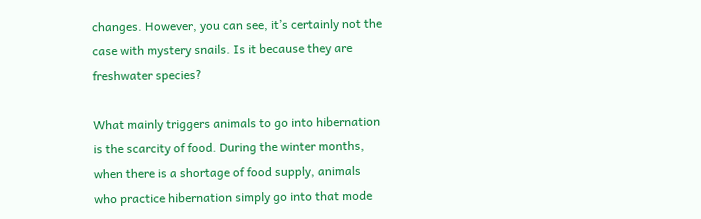changes. However, you can see, it’s certainly not the case with mystery snails. Is it because they are freshwater species?

What mainly triggers animals to go into hibernation is the scarcity of food. During the winter months, when there is a shortage of food supply, animals who practice hibernation simply go into that mode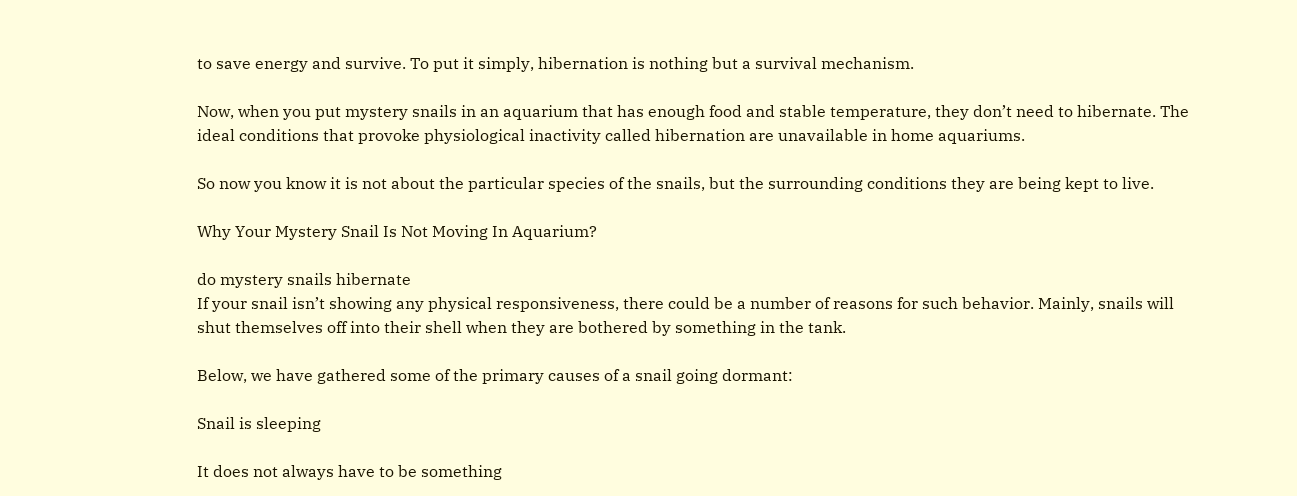to save energy and survive. To put it simply, hibernation is nothing but a survival mechanism.

Now, when you put mystery snails in an aquarium that has enough food and stable temperature, they don’t need to hibernate. The ideal conditions that provoke physiological inactivity called hibernation are unavailable in home aquariums.

So now you know it is not about the particular species of the snails, but the surrounding conditions they are being kept to live.

Why Your Mystery Snail Is Not Moving In Aquarium?

do mystery snails hibernate
If your snail isn’t showing any physical responsiveness, there could be a number of reasons for such behavior. Mainly, snails will shut themselves off into their shell when they are bothered by something in the tank.

Below, we have gathered some of the primary causes of a snail going dormant:

Snail is sleeping

It does not always have to be something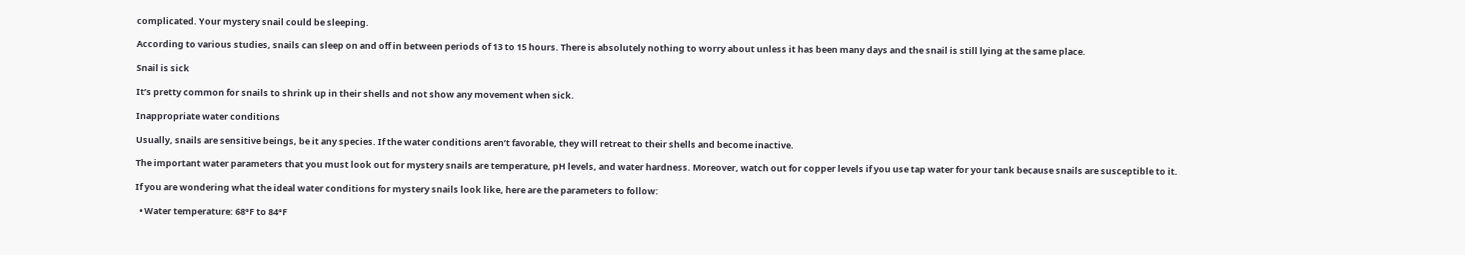complicated. Your mystery snail could be sleeping.

According to various studies, snails can sleep on and off in between periods of 13 to 15 hours. There is absolutely nothing to worry about unless it has been many days and the snail is still lying at the same place.

Snail is sick

It’s pretty common for snails to shrink up in their shells and not show any movement when sick.

Inappropriate water conditions

Usually, snails are sensitive beings, be it any species. If the water conditions aren’t favorable, they will retreat to their shells and become inactive.

The important water parameters that you must look out for mystery snails are temperature, pH levels, and water hardness. Moreover, watch out for copper levels if you use tap water for your tank because snails are susceptible to it.

If you are wondering what the ideal water conditions for mystery snails look like, here are the parameters to follow:

  • Water temperature: 68°F to 84°F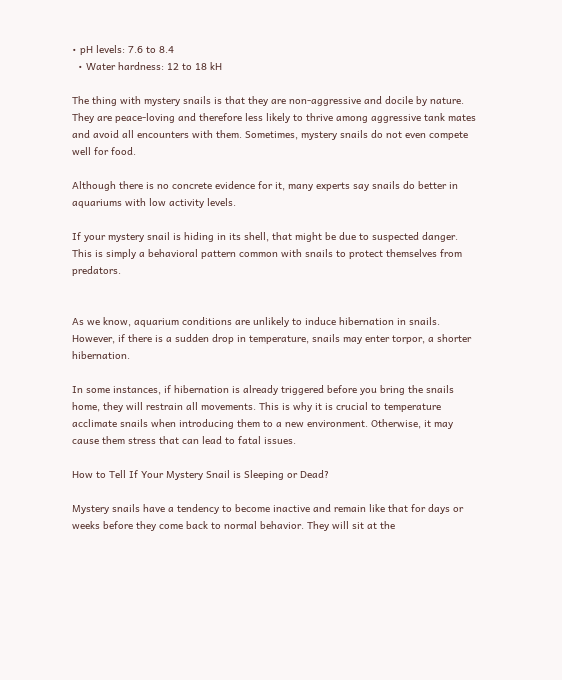• pH levels: 7.6 to 8.4
  • Water hardness: 12 to 18 kH

The thing with mystery snails is that they are non-aggressive and docile by nature. They are peace-loving and therefore less likely to thrive among aggressive tank mates and avoid all encounters with them. Sometimes, mystery snails do not even compete well for food.

Although there is no concrete evidence for it, many experts say snails do better in aquariums with low activity levels.

If your mystery snail is hiding in its shell, that might be due to suspected danger. This is simply a behavioral pattern common with snails to protect themselves from predators.


As we know, aquarium conditions are unlikely to induce hibernation in snails. However, if there is a sudden drop in temperature, snails may enter torpor, a shorter hibernation.

In some instances, if hibernation is already triggered before you bring the snails home, they will restrain all movements. This is why it is crucial to temperature acclimate snails when introducing them to a new environment. Otherwise, it may cause them stress that can lead to fatal issues.

How to Tell If Your Mystery Snail is Sleeping or Dead?

Mystery snails have a tendency to become inactive and remain like that for days or weeks before they come back to normal behavior. They will sit at the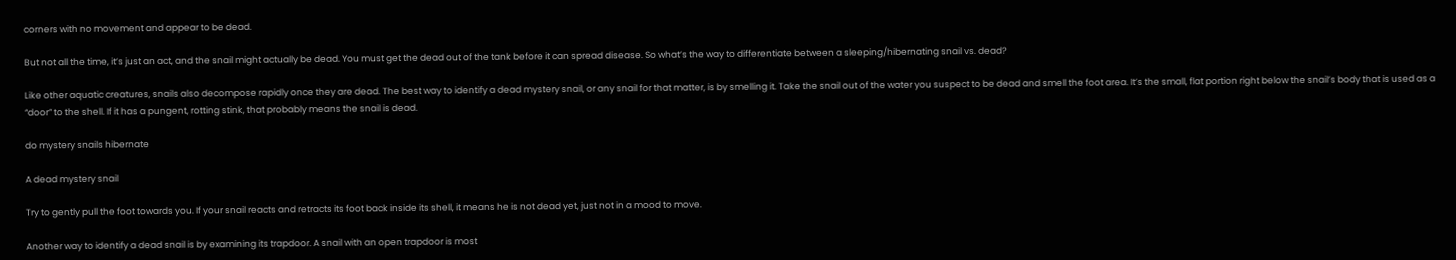corners with no movement and appear to be dead.

But not all the time, it’s just an act, and the snail might actually be dead. You must get the dead out of the tank before it can spread disease. So what’s the way to differentiate between a sleeping/hibernating snail vs. dead?

Like other aquatic creatures, snails also decompose rapidly once they are dead. The best way to identify a dead mystery snail, or any snail for that matter, is by smelling it. Take the snail out of the water you suspect to be dead and smell the foot area. It’s the small, flat portion right below the snail’s body that is used as a “door” to the shell. If it has a pungent, rotting stink, that probably means the snail is dead.

do mystery snails hibernate

A dead mystery snail

Try to gently pull the foot towards you. If your snail reacts and retracts its foot back inside its shell, it means he is not dead yet, just not in a mood to move.

Another way to identify a dead snail is by examining its trapdoor. A snail with an open trapdoor is most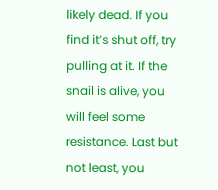likely dead. If you find it’s shut off, try pulling at it. If the snail is alive, you will feel some resistance. Last but not least, you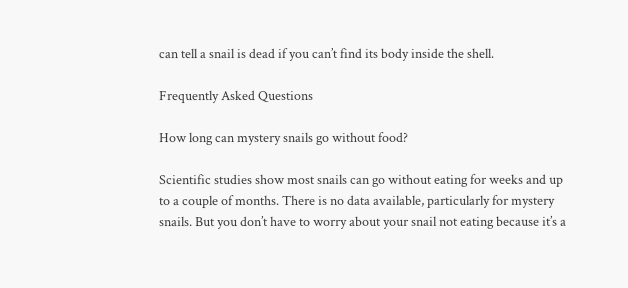can tell a snail is dead if you can’t find its body inside the shell.

Frequently Asked Questions

How long can mystery snails go without food?

Scientific studies show most snails can go without eating for weeks and up to a couple of months. There is no data available, particularly for mystery snails. But you don’t have to worry about your snail not eating because it’s a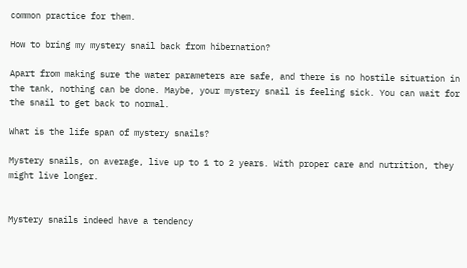common practice for them.

How to bring my mystery snail back from hibernation?

Apart from making sure the water parameters are safe, and there is no hostile situation in the tank, nothing can be done. Maybe, your mystery snail is feeling sick. You can wait for the snail to get back to normal.

What is the life span of mystery snails?

Mystery snails, on average, live up to 1 to 2 years. With proper care and nutrition, they might live longer.


Mystery snails indeed have a tendency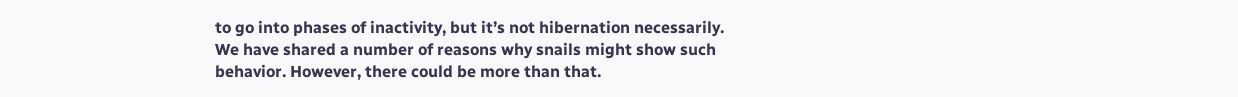to go into phases of inactivity, but it’s not hibernation necessarily. We have shared a number of reasons why snails might show such behavior. However, there could be more than that.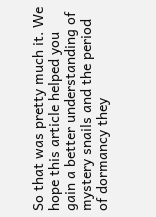So that was pretty much it. We hope this article helped you gain a better understanding of mystery snails and the period of dormancy they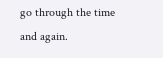go through the time and again.